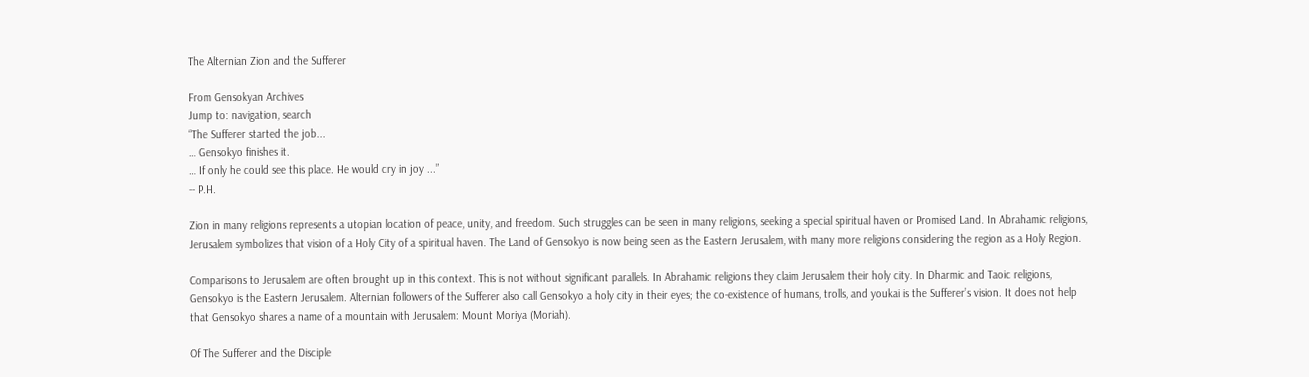The Alternian Zion and the Sufferer

From Gensokyan Archives
Jump to: navigation, search
“The Sufferer started the job...
… Gensokyo finishes it.
… If only he could see this place. He would cry in joy ...”
-- P.H.

Zion in many religions represents a utopian location of peace, unity, and freedom. Such struggles can be seen in many religions, seeking a special spiritual haven or Promised Land. In Abrahamic religions, Jerusalem symbolizes that vision of a Holy City of a spiritual haven. The Land of Gensokyo is now being seen as the Eastern Jerusalem, with many more religions considering the region as a Holy Region.

Comparisons to Jerusalem are often brought up in this context. This is not without significant parallels. In Abrahamic religions they claim Jerusalem their holy city. In Dharmic and Taoic religions, Gensokyo is the Eastern Jerusalem. Alternian followers of the Sufferer also call Gensokyo a holy city in their eyes; the co-existence of humans, trolls, and youkai is the Sufferer’s vision. It does not help that Gensokyo shares a name of a mountain with Jerusalem: Mount Moriya (Moriah).

Of The Sufferer and the Disciple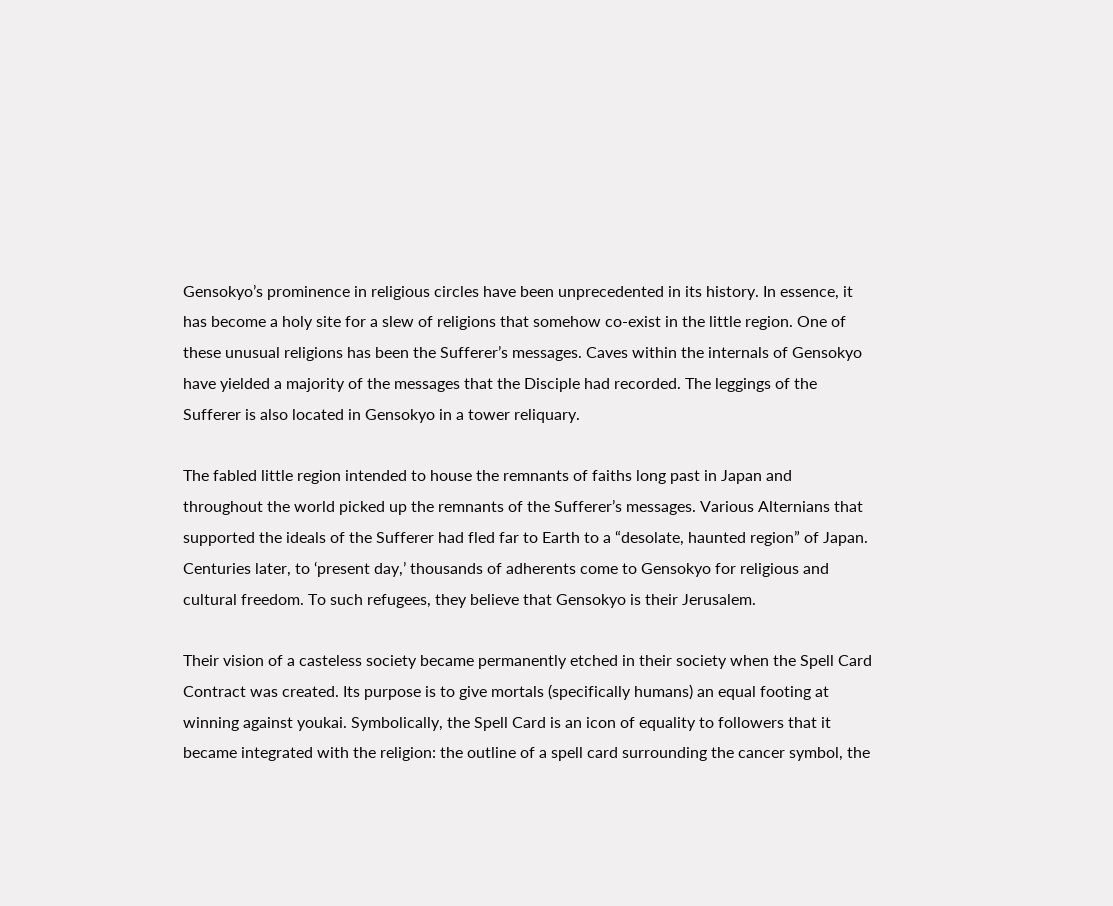Gensokyo’s prominence in religious circles have been unprecedented in its history. In essence, it has become a holy site for a slew of religions that somehow co-exist in the little region. One of these unusual religions has been the Sufferer’s messages. Caves within the internals of Gensokyo have yielded a majority of the messages that the Disciple had recorded. The leggings of the Sufferer is also located in Gensokyo in a tower reliquary.

The fabled little region intended to house the remnants of faiths long past in Japan and throughout the world picked up the remnants of the Sufferer’s messages. Various Alternians that supported the ideals of the Sufferer had fled far to Earth to a “desolate, haunted region” of Japan. Centuries later, to ‘present day,’ thousands of adherents come to Gensokyo for religious and cultural freedom. To such refugees, they believe that Gensokyo is their Jerusalem.

Their vision of a casteless society became permanently etched in their society when the Spell Card Contract was created. Its purpose is to give mortals (specifically humans) an equal footing at winning against youkai. Symbolically, the Spell Card is an icon of equality to followers that it became integrated with the religion: the outline of a spell card surrounding the cancer symbol, the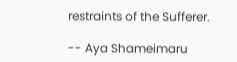restraints of the Sufferer.

-- Aya Shameimaru